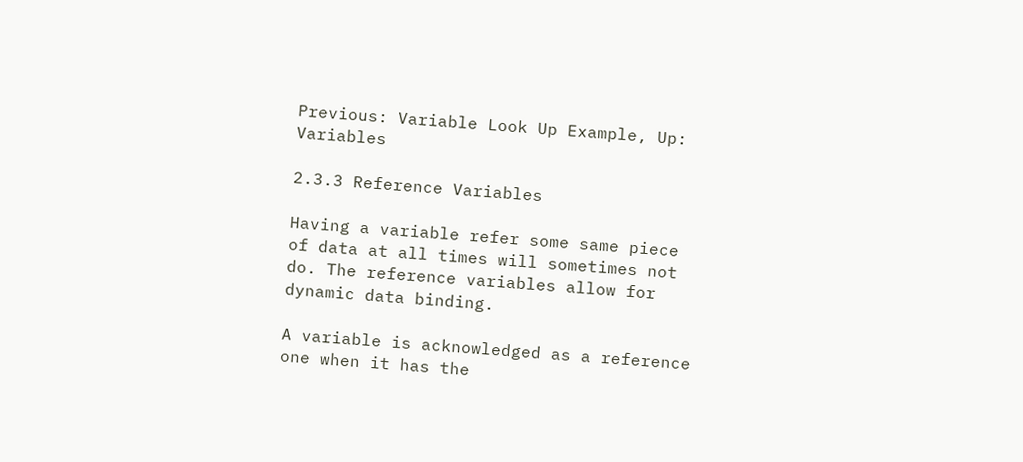Previous: Variable Look Up Example, Up: Variables

2.3.3 Reference Variables

Having a variable refer some same piece of data at all times will sometimes not do. The reference variables allow for dynamic data binding.

A variable is acknowledged as a reference one when it has the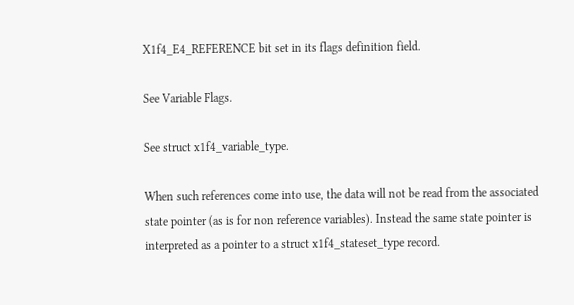X1f4_E4_REFERENCE bit set in its flags definition field.

See Variable Flags.

See struct x1f4_variable_type.

When such references come into use, the data will not be read from the associated state pointer (as is for non reference variables). Instead the same state pointer is interpreted as a pointer to a struct x1f4_stateset_type record.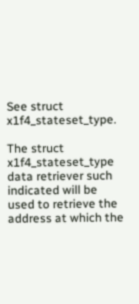See struct x1f4_stateset_type.

The struct x1f4_stateset_type data retriever such indicated will be used to retrieve the address at which the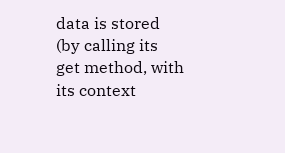data is stored (by calling its get method, with its context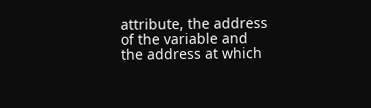attribute, the address of the variable and the address at which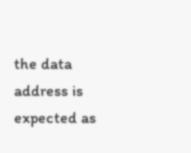the data address is expected as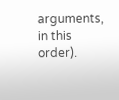arguments, in this order).